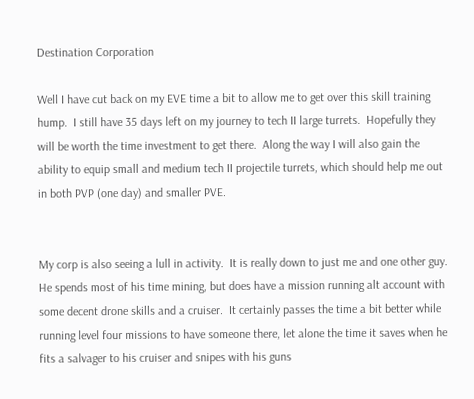Destination Corporation

Well I have cut back on my EVE time a bit to allow me to get over this skill training hump.  I still have 35 days left on my journey to tech II large turrets.  Hopefully they will be worth the time investment to get there.  Along the way I will also gain the ability to equip small and medium tech II projectile turrets, which should help me out in both PVP (one day) and smaller PVE.


My corp is also seeing a lull in activity.  It is really down to just me and one other guy.  He spends most of his time mining, but does have a mission running alt account with some decent drone skills and a cruiser.  It certainly passes the time a bit better while running level four missions to have someone there, let alone the time it saves when he fits a salvager to his cruiser and snipes with his guns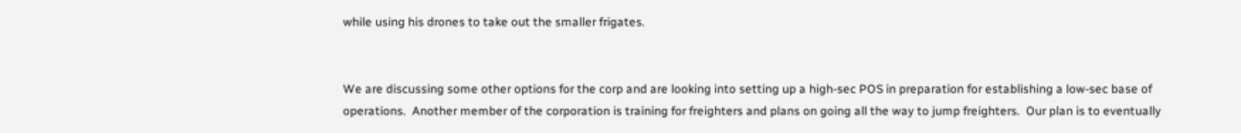while using his drones to take out the smaller frigates.


We are discussing some other options for the corp and are looking into setting up a high-sec POS in preparation for establishing a low-sec base of operations.  Another member of the corporation is training for freighters and plans on going all the way to jump freighters.  Our plan is to eventually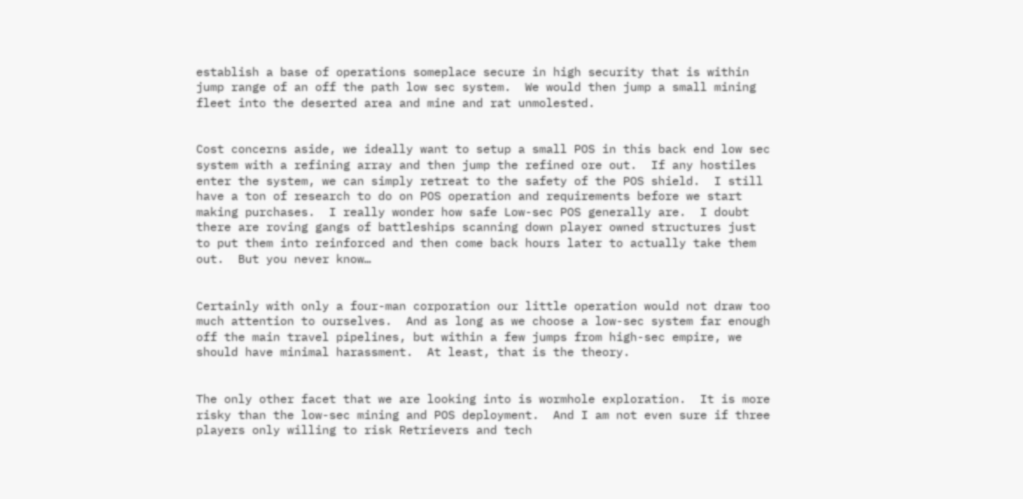establish a base of operations someplace secure in high security that is within jump range of an off the path low sec system.  We would then jump a small mining fleet into the deserted area and mine and rat unmolested.


Cost concerns aside, we ideally want to setup a small POS in this back end low sec system with a refining array and then jump the refined ore out.  If any hostiles enter the system, we can simply retreat to the safety of the POS shield.  I still have a ton of research to do on POS operation and requirements before we start making purchases.  I really wonder how safe Low-sec POS generally are.  I doubt there are roving gangs of battleships scanning down player owned structures just to put them into reinforced and then come back hours later to actually take them out.  But you never know…


Certainly with only a four-man corporation our little operation would not draw too much attention to ourselves.  And as long as we choose a low-sec system far enough off the main travel pipelines, but within a few jumps from high-sec empire, we should have minimal harassment.  At least, that is the theory.


The only other facet that we are looking into is wormhole exploration.  It is more risky than the low-sec mining and POS deployment.  And I am not even sure if three players only willing to risk Retrievers and tech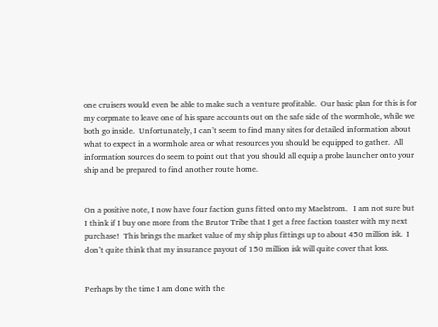one cruisers would even be able to make such a venture profitable.  Our basic plan for this is for my corpmate to leave one of his spare accounts out on the safe side of the wormhole, while we both go inside.  Unfortunately, I can’t seem to find many sites for detailed information about what to expect in a wormhole area or what resources you should be equipped to gather.  All information sources do seem to point out that you should all equip a probe launcher onto your ship and be prepared to find another route home.


On a positive note, I now have four faction guns fitted onto my Maelstrom.   I am not sure but I think if I buy one more from the Brutor Tribe that I get a free faction toaster with my next purchase!  This brings the market value of my ship plus fittings up to about 450 million isk.  I don’t quite think that my insurance payout of 150 million isk will quite cover that loss.


Perhaps by the time I am done with the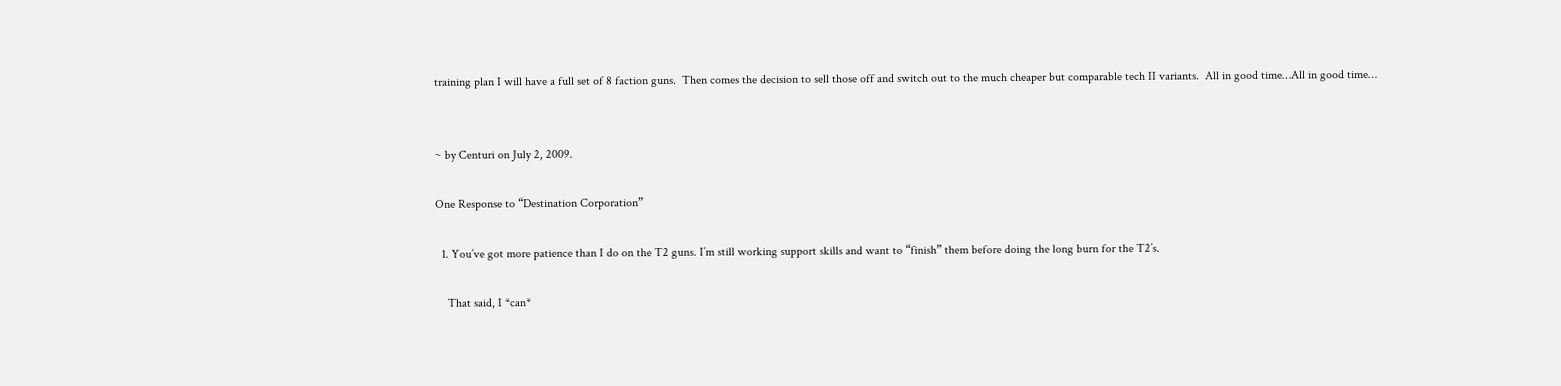training plan I will have a full set of 8 faction guns.  Then comes the decision to sell those off and switch out to the much cheaper but comparable tech II variants.  All in good time…All in good time…


~ by Centuri on July 2, 2009.

One Response to “Destination Corporation”

  1. You’ve got more patience than I do on the T2 guns. I’m still working support skills and want to “finish” them before doing the long burn for the T2’s.

    That said, I *can*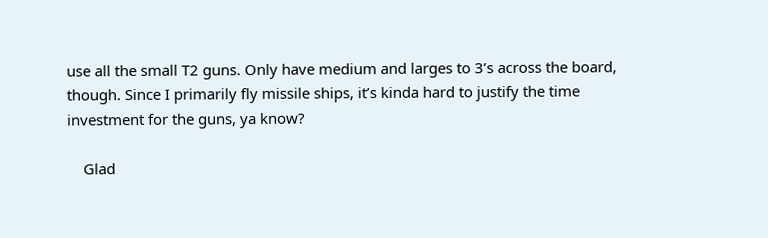use all the small T2 guns. Only have medium and larges to 3’s across the board, though. Since I primarily fly missile ships, it’s kinda hard to justify the time investment for the guns, ya know?

    Glad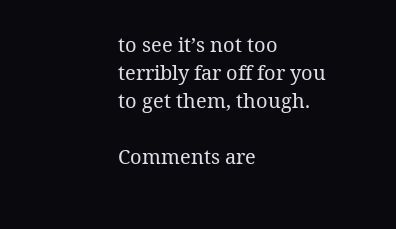to see it’s not too terribly far off for you to get them, though.

Comments are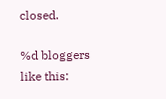closed.

%d bloggers like this: